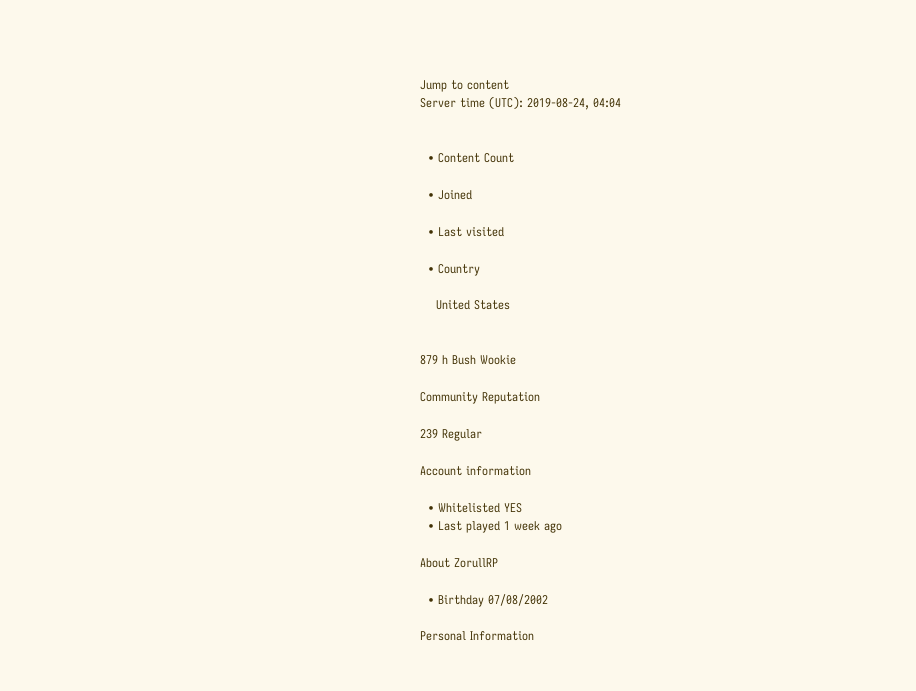Jump to content
Server time (UTC): 2019-08-24, 04:04


  • Content Count

  • Joined

  • Last visited

  • Country

    United States


879 h Bush Wookie

Community Reputation

239 Regular

Account information

  • Whitelisted YES
  • Last played 1 week ago

About ZorullRP

  • Birthday 07/08/2002

Personal Information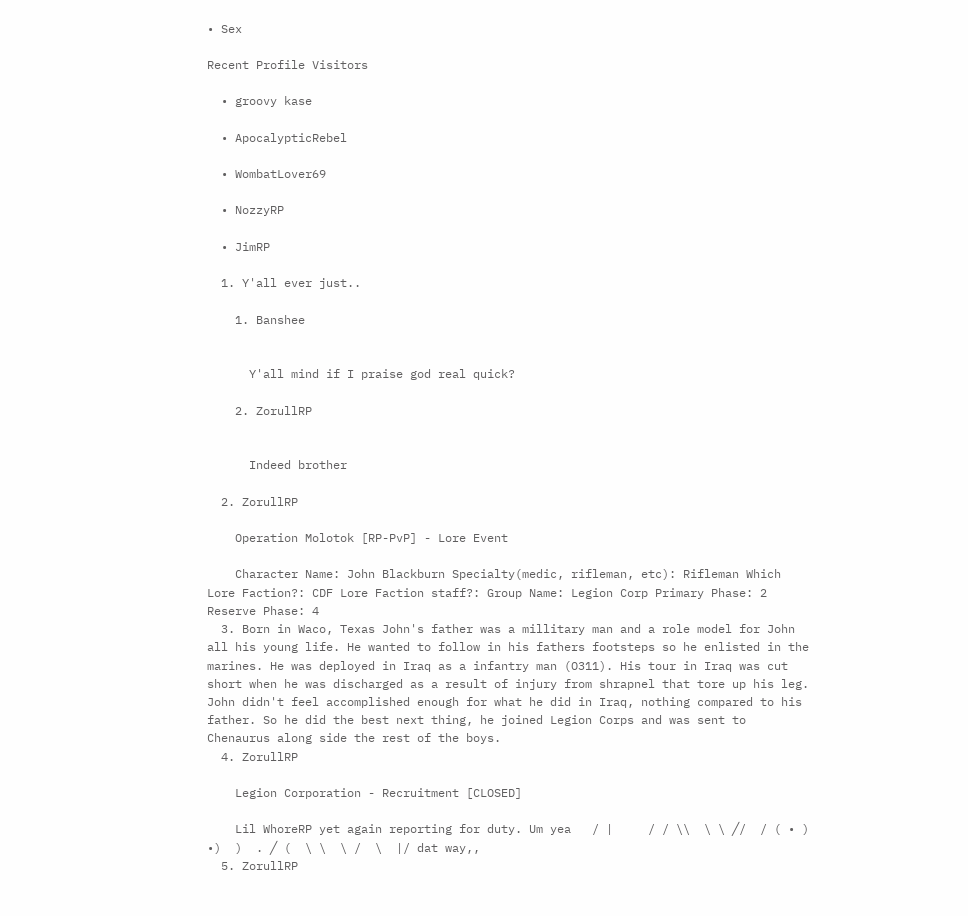• Sex

Recent Profile Visitors

  • groovy kase

  • ApocalypticRebel

  • WombatLover69

  • NozzyRP

  • JimRP

  1. Y'all ever just..

    1. Banshee


      Y'all mind if I praise god real quick?

    2. ZorullRP


      Indeed brother

  2. ZorullRP

    Operation Molotok [RP-PvP] - Lore Event

    Character Name: John Blackburn Specialty(medic, rifleman, etc): Rifleman Which Lore Faction?: CDF Lore Faction staff?: Group Name: Legion Corp Primary Phase: 2 Reserve Phase: 4
  3. Born in Waco, Texas John's father was a millitary man and a role model for John all his young life. He wanted to follow in his fathers footsteps so he enlisted in the marines. He was deployed in Iraq as a infantry man (O311). His tour in Iraq was cut short when he was discharged as a result of injury from shrapnel that tore up his leg. John didn't feel accomplished enough for what he did in Iraq, nothing compared to his father. So he did the best next thing, he joined Legion Corps and was sent to Chenaurus along side the rest of the boys.
  4. ZorullRP

    Legion Corporation - Recruitment [CLOSED]

    Lil WhoreRP yet again reporting for duty. Um yea   / |     / / \\  \ \ ╱/  / ( • ) •)  )  . ╱ (  \ \  \ /  \  |/ dat way,,
  5. ZorullRP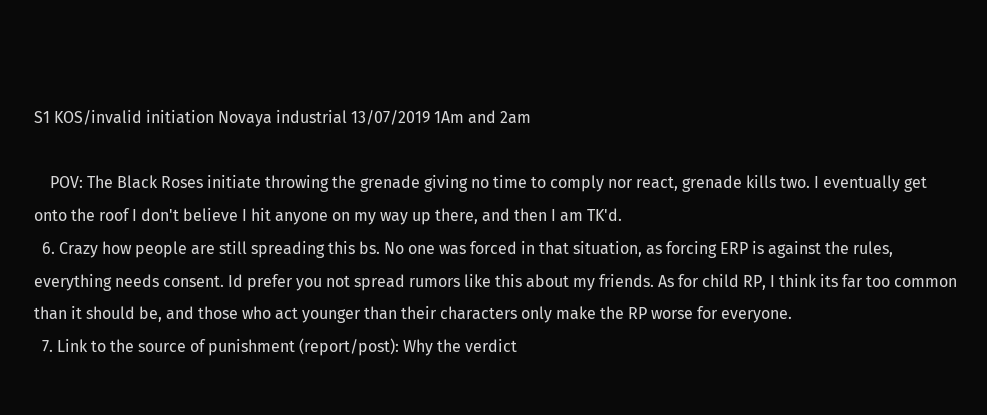S1 KOS/invalid initiation Novaya industrial 13/07/2019 1Am and 2am

    POV: The Black Roses initiate throwing the grenade giving no time to comply nor react, grenade kills two. I eventually get onto the roof I don't believe I hit anyone on my way up there, and then I am TK'd.
  6. Crazy how people are still spreading this bs. No one was forced in that situation, as forcing ERP is against the rules, everything needs consent. Id prefer you not spread rumors like this about my friends. As for child RP, I think its far too common than it should be, and those who act younger than their characters only make the RP worse for everyone.
  7. Link to the source of punishment (report/post): Why the verdict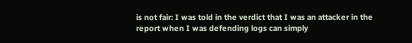is not fair: I was told in the verdict that I was an attacker in the report when I was defending logs can simply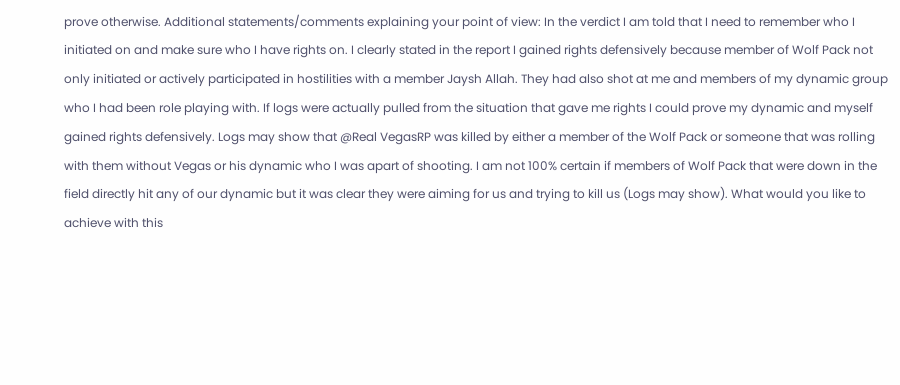prove otherwise. Additional statements/comments explaining your point of view: In the verdict I am told that I need to remember who I initiated on and make sure who I have rights on. I clearly stated in the report I gained rights defensively because member of Wolf Pack not only initiated or actively participated in hostilities with a member Jaysh Allah. They had also shot at me and members of my dynamic group who I had been role playing with. If logs were actually pulled from the situation that gave me rights I could prove my dynamic and myself gained rights defensively. Logs may show that @Real VegasRP was killed by either a member of the Wolf Pack or someone that was rolling with them without Vegas or his dynamic who I was apart of shooting. I am not 100% certain if members of Wolf Pack that were down in the field directly hit any of our dynamic but it was clear they were aiming for us and trying to kill us (Logs may show). What would you like to achieve with this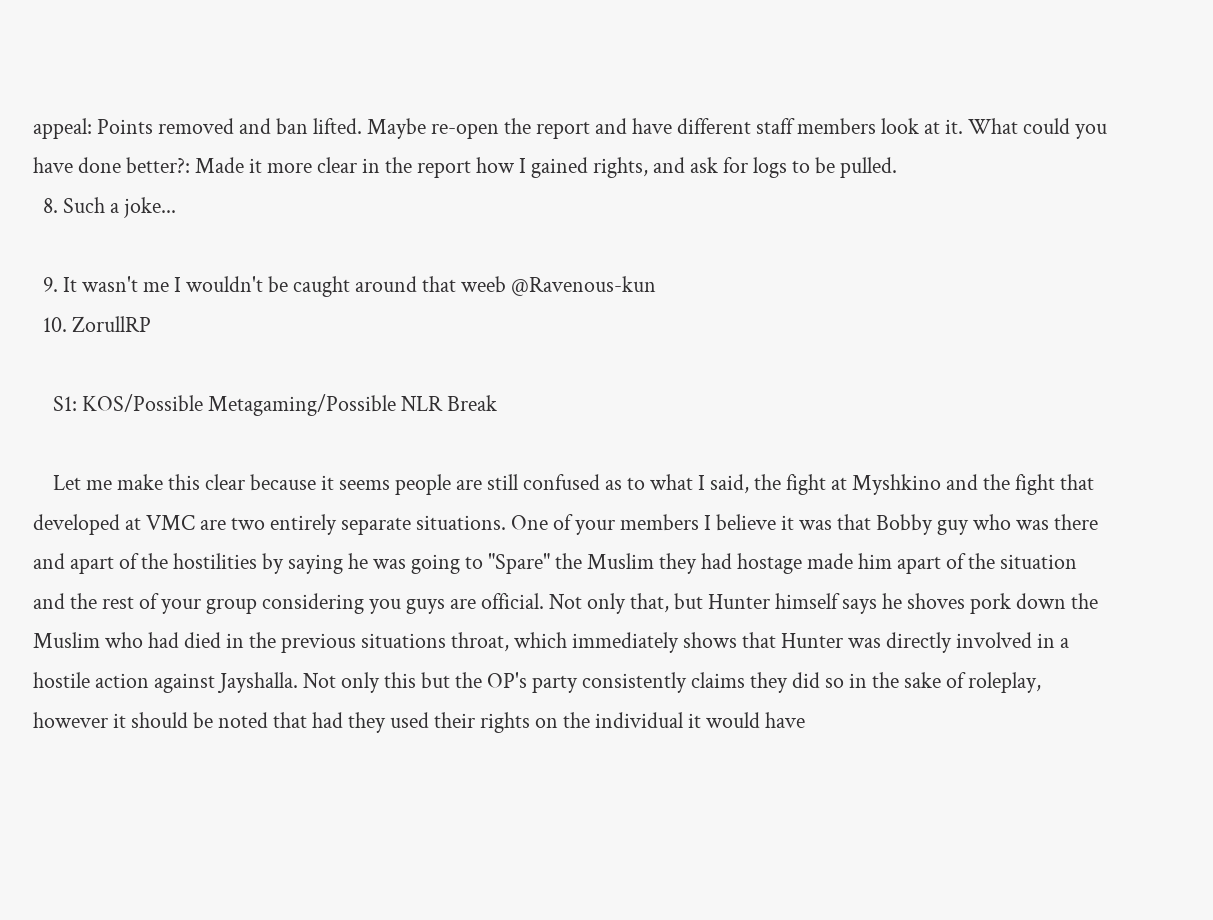appeal: Points removed and ban lifted. Maybe re-open the report and have different staff members look at it. What could you have done better?: Made it more clear in the report how I gained rights, and ask for logs to be pulled.
  8. Such a joke...

  9. It wasn't me I wouldn't be caught around that weeb @Ravenous-kun
  10. ZorullRP

    S1: KOS/Possible Metagaming/Possible NLR Break

    Let me make this clear because it seems people are still confused as to what I said, the fight at Myshkino and the fight that developed at VMC are two entirely separate situations. One of your members I believe it was that Bobby guy who was there and apart of the hostilities by saying he was going to "Spare" the Muslim they had hostage made him apart of the situation and the rest of your group considering you guys are official. Not only that, but Hunter himself says he shoves pork down the Muslim who had died in the previous situations throat, which immediately shows that Hunter was directly involved in a hostile action against Jayshalla. Not only this but the OP's party consistently claims they did so in the sake of roleplay, however it should be noted that had they used their rights on the individual it would have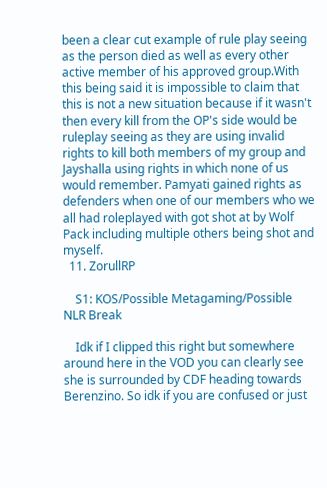been a clear cut example of rule play seeing as the person died as well as every other active member of his approved group.With this being said it is impossible to claim that this is not a new situation because if it wasn't then every kill from the OP's side would be ruleplay seeing as they are using invalid rights to kill both members of my group and Jayshalla using rights in which none of us would remember. Pamyati gained rights as defenders when one of our members who we all had roleplayed with got shot at by Wolf Pack including multiple others being shot and myself.
  11. ZorullRP

    S1: KOS/Possible Metagaming/Possible NLR Break

    Idk if I clipped this right but somewhere around here in the VOD you can clearly see she is surrounded by CDF heading towards Berenzino. So idk if you are confused or just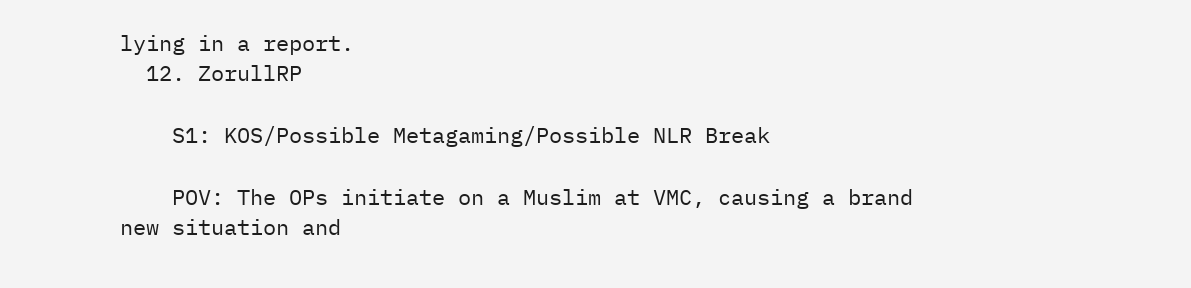lying in a report.
  12. ZorullRP

    S1: KOS/Possible Metagaming/Possible NLR Break

    POV: The OPs initiate on a Muslim at VMC, causing a brand new situation and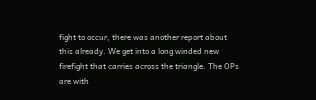fight to occur, there was another report about this already. We get into a long winded new firefight that carries across the triangle. The OPs are with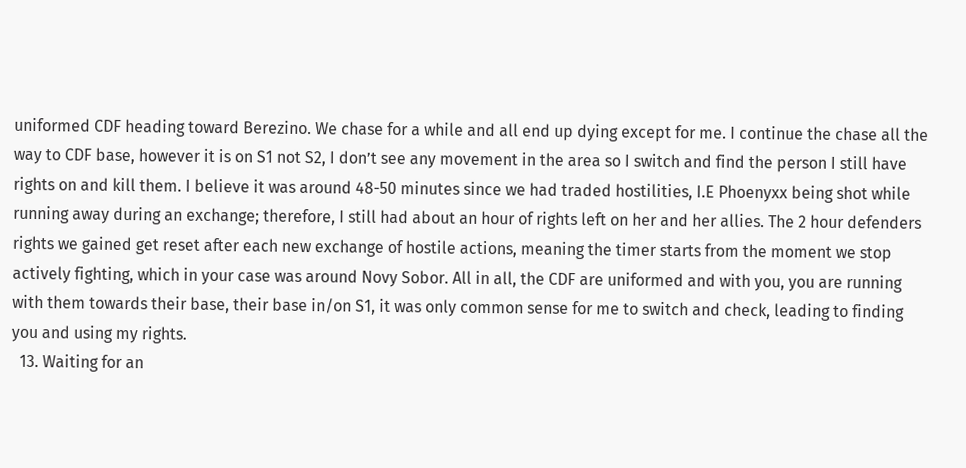uniformed CDF heading toward Berezino. We chase for a while and all end up dying except for me. I continue the chase all the way to CDF base, however it is on S1 not S2, I don’t see any movement in the area so I switch and find the person I still have rights on and kill them. I believe it was around 48-50 minutes since we had traded hostilities, I.E Phoenyxx being shot while running away during an exchange; therefore, I still had about an hour of rights left on her and her allies. The 2 hour defenders rights we gained get reset after each new exchange of hostile actions, meaning the timer starts from the moment we stop actively fighting, which in your case was around Novy Sobor. All in all, the CDF are uniformed and with you, you are running with them towards their base, their base in/on S1, it was only common sense for me to switch and check, leading to finding you and using my rights.
  13. Waiting for an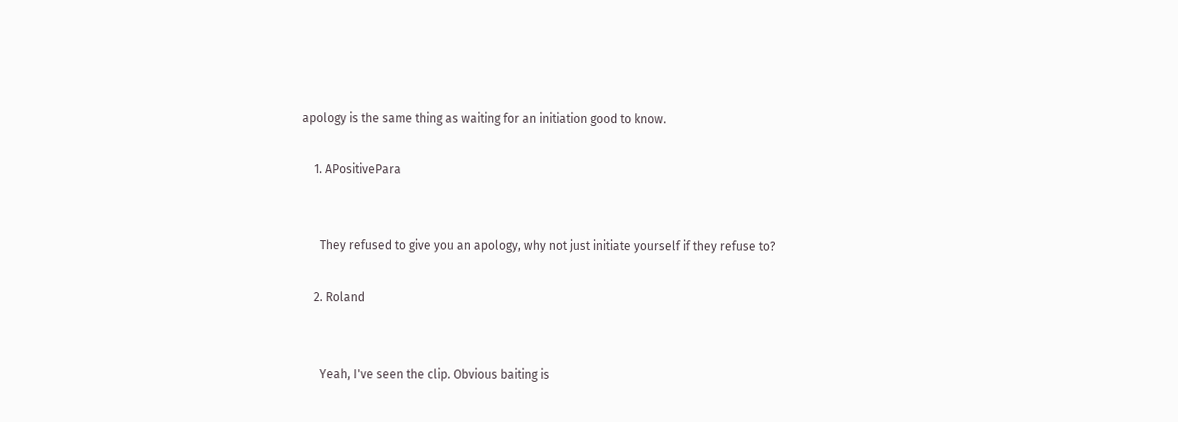apology is the same thing as waiting for an initiation good to know.

    1. APositivePara


      They refused to give you an apology, why not just initiate yourself if they refuse to?

    2. Roland


      Yeah, I've seen the clip. Obvious baiting is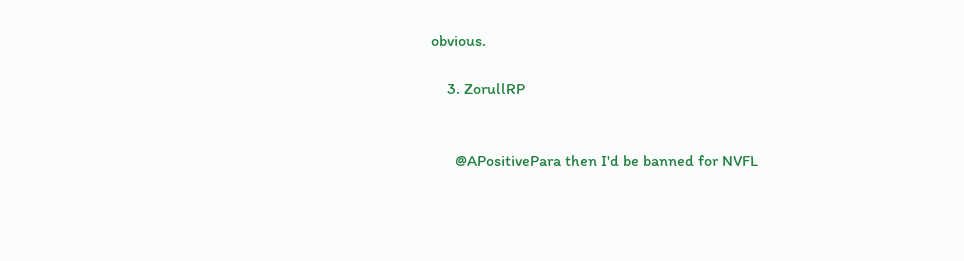obvious.

    3. ZorullRP


      @APositivePara then I'd be banned for NVFL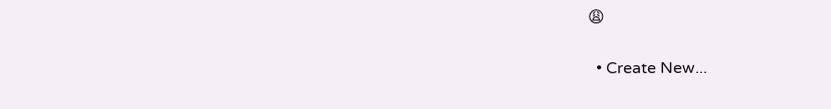😩

  • Create New...